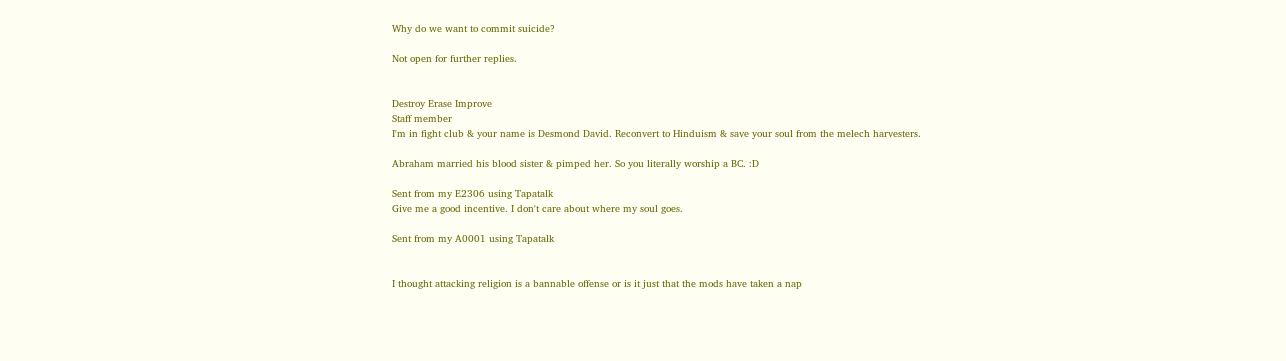Why do we want to commit suicide?

Not open for further replies.


Destroy Erase Improve
Staff member
I'm in fight club & your name is Desmond David. Reconvert to Hinduism & save your soul from the melech harvesters.

Abraham married his blood sister & pimped her. So you literally worship a BC. :D

Sent from my E2306 using Tapatalk
Give me a good incentive. I don't care about where my soul goes.

Sent from my A0001 using Tapatalk


I thought attacking religion is a bannable offense or is it just that the mods have taken a nap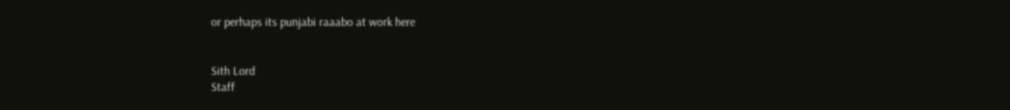or perhaps its punjabi raaabo at work here


Sith Lord
Staff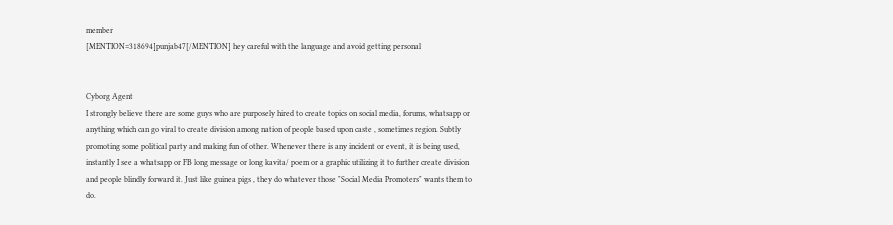member
[MENTION=318694]punjab47[/MENTION] hey careful with the language and avoid getting personal


Cyborg Agent
I strongly believe there are some guys who are purposely hired to create topics on social media, forums, whatsapp or anything which can go viral to create division among nation of people based upon caste , sometimes region. Subtly promoting some political party and making fun of other. Whenever there is any incident or event, it is being used, instantly I see a whatsapp or FB long message or long kavita/ poem or a graphic utilizing it to further create division and people blindly forward it. Just like guinea pigs , they do whatever those "Social Media Promoters" wants them to do.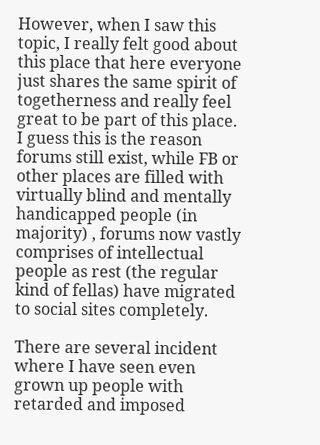However, when I saw this topic, I really felt good about this place that here everyone just shares the same spirit of togetherness and really feel great to be part of this place. I guess this is the reason forums still exist, while FB or other places are filled with virtually blind and mentally handicapped people (in majority) , forums now vastly comprises of intellectual people as rest (the regular kind of fellas) have migrated to social sites completely.

There are several incident where I have seen even grown up people with retarded and imposed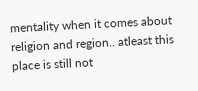mentality when it comes about religion and region.. atleast this place is still not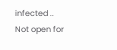infected ..
Not open for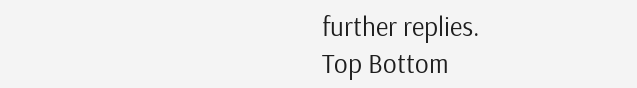further replies.
Top Bottom